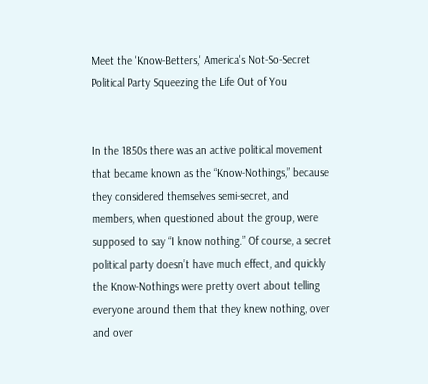Meet the 'Know-Betters,' America's Not-So-Secret Political Party Squeezing the Life Out of You


In the 1850s there was an active political movement that became known as the “Know-Nothings,” because they considered themselves semi-secret, and members, when questioned about the group, were supposed to say “I know nothing.” Of course, a secret political party doesn’t have much effect, and quickly the Know-Nothings were pretty overt about telling everyone around them that they knew nothing, over and over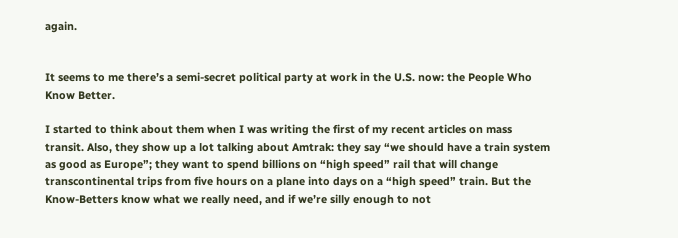again.


It seems to me there’s a semi-secret political party at work in the U.S. now: the People Who Know Better.

I started to think about them when I was writing the first of my recent articles on mass transit. Also, they show up a lot talking about Amtrak: they say “we should have a train system as good as Europe”; they want to spend billions on “high speed” rail that will change transcontinental trips from five hours on a plane into days on a “high speed” train. But the Know-Betters know what we really need, and if we’re silly enough to not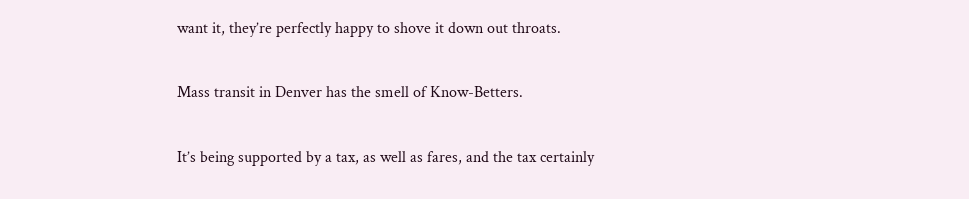want it, they’re perfectly happy to shove it down out throats.

Mass transit in Denver has the smell of Know-Betters.

It’s being supported by a tax, as well as fares, and the tax certainly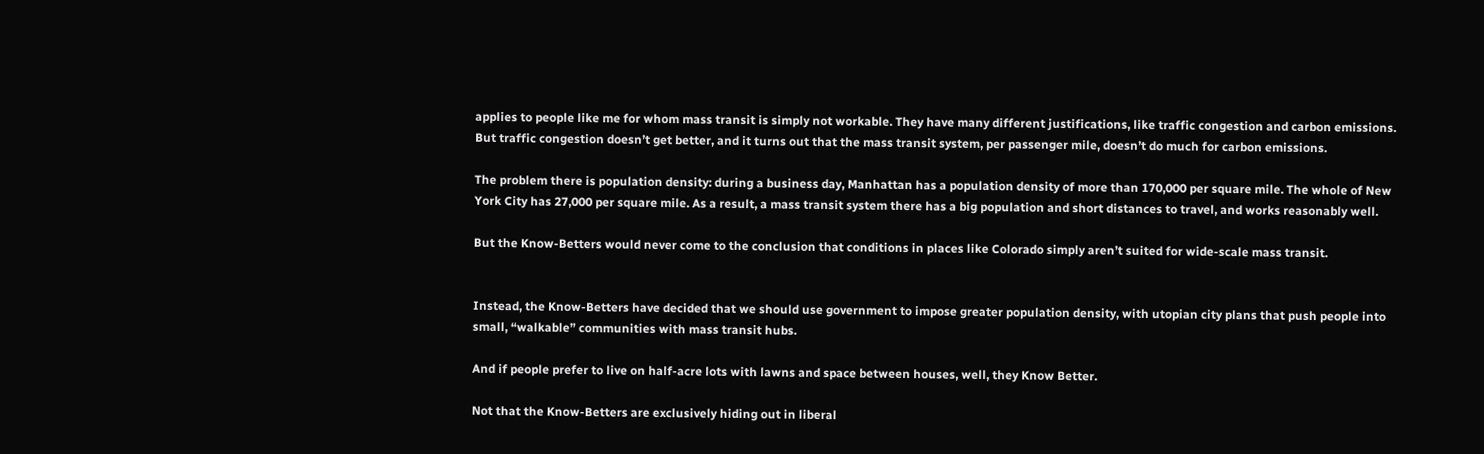applies to people like me for whom mass transit is simply not workable. They have many different justifications, like traffic congestion and carbon emissions. But traffic congestion doesn’t get better, and it turns out that the mass transit system, per passenger mile, doesn’t do much for carbon emissions.

The problem there is population density: during a business day, Manhattan has a population density of more than 170,000 per square mile. The whole of New York City has 27,000 per square mile. As a result, a mass transit system there has a big population and short distances to travel, and works reasonably well.

But the Know-Betters would never come to the conclusion that conditions in places like Colorado simply aren’t suited for wide-scale mass transit.


Instead, the Know-Betters have decided that we should use government to impose greater population density, with utopian city plans that push people into small, “walkable” communities with mass transit hubs.

And if people prefer to live on half-acre lots with lawns and space between houses, well, they Know Better.

Not that the Know-Betters are exclusively hiding out in liberal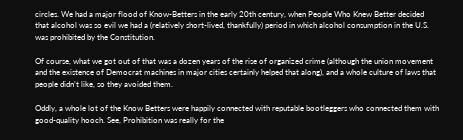circles. We had a major flood of Know-Betters in the early 20th century, when People Who Knew Better decided that alcohol was so evil we had a (relatively short-lived, thankfully) period in which alcohol consumption in the U.S. was prohibited by the Constitution.

Of course, what we got out of that was a dozen years of the rise of organized crime (although the union movement and the existence of Democrat machines in major cities certainly helped that along), and a whole culture of laws that people didn’t like, so they avoided them.

Oddly, a whole lot of the Know Betters were happily connected with reputable bootleggers who connected them with good-quality hooch. See, Prohibition was really for the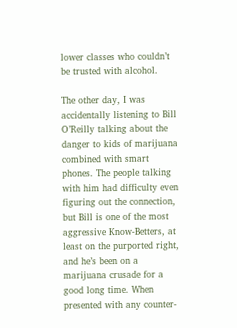lower classes who couldn’t be trusted with alcohol.

The other day, I was accidentally listening to Bill O’Reilly talking about the danger to kids of marijuana combined with smart phones. The people talking with him had difficulty even figuring out the connection, but Bill is one of the most aggressive Know-Betters, at least on the purported right, and he’s been on a marijuana crusade for a good long time. When presented with any counter-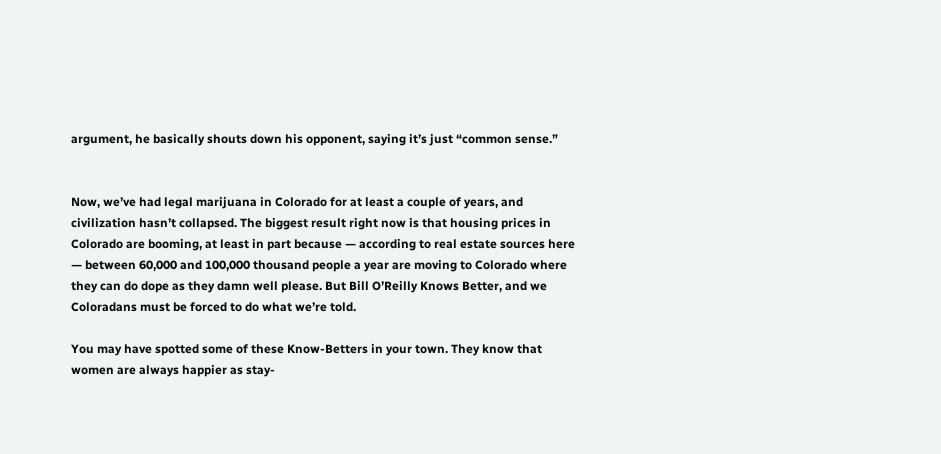argument, he basically shouts down his opponent, saying it’s just “common sense.”


Now, we’ve had legal marijuana in Colorado for at least a couple of years, and civilization hasn’t collapsed. The biggest result right now is that housing prices in Colorado are booming, at least in part because — according to real estate sources here — between 60,000 and 100,000 thousand people a year are moving to Colorado where they can do dope as they damn well please. But Bill O’Reilly Knows Better, and we Coloradans must be forced to do what we’re told.

You may have spotted some of these Know-Betters in your town. They know that women are always happier as stay-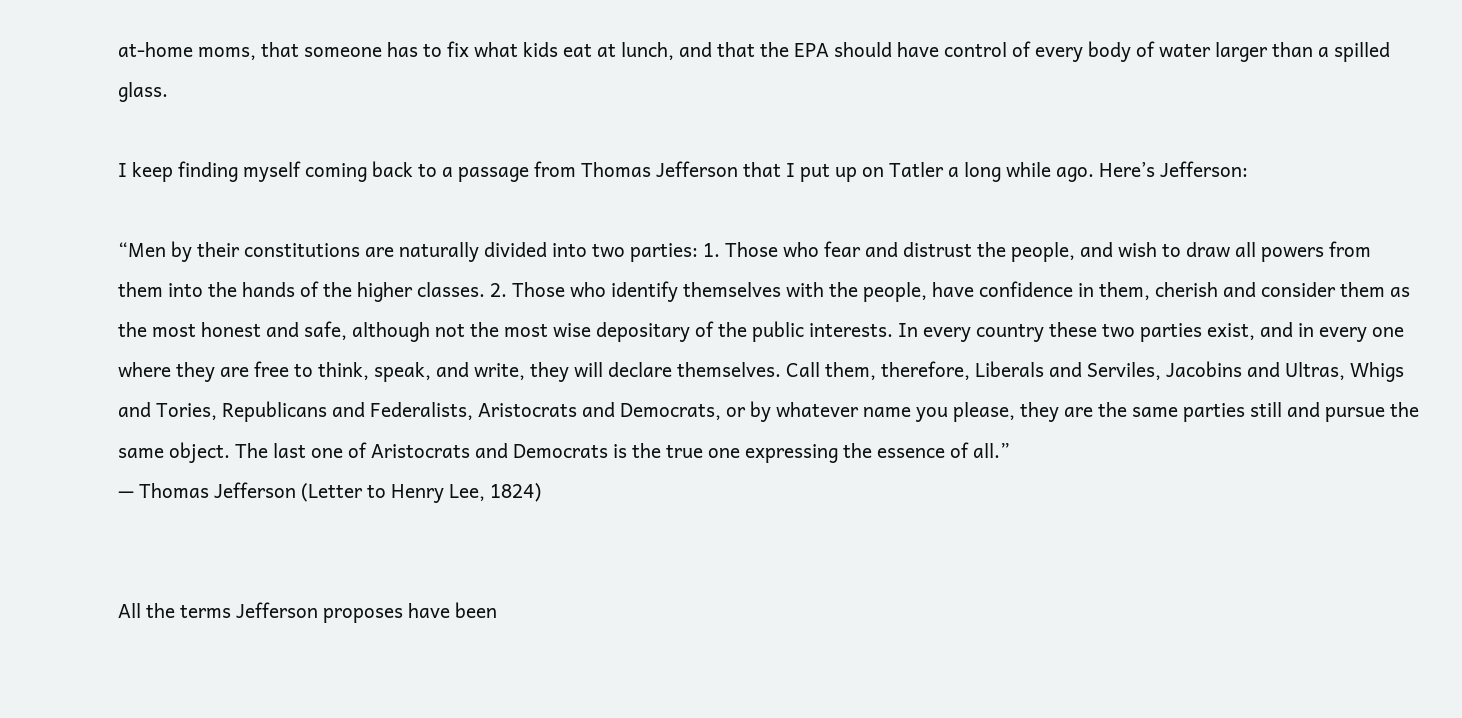at-home moms, that someone has to fix what kids eat at lunch, and that the EPA should have control of every body of water larger than a spilled glass.

I keep finding myself coming back to a passage from Thomas Jefferson that I put up on Tatler a long while ago. Here’s Jefferson:

“Men by their constitutions are naturally divided into two parties: 1. Those who fear and distrust the people, and wish to draw all powers from them into the hands of the higher classes. 2. Those who identify themselves with the people, have confidence in them, cherish and consider them as the most honest and safe, although not the most wise depositary of the public interests. In every country these two parties exist, and in every one where they are free to think, speak, and write, they will declare themselves. Call them, therefore, Liberals and Serviles, Jacobins and Ultras, Whigs and Tories, Republicans and Federalists, Aristocrats and Democrats, or by whatever name you please, they are the same parties still and pursue the same object. The last one of Aristocrats and Democrats is the true one expressing the essence of all.”
— Thomas Jefferson (Letter to Henry Lee, 1824)


All the terms Jefferson proposes have been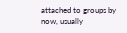attached to groups by now, usually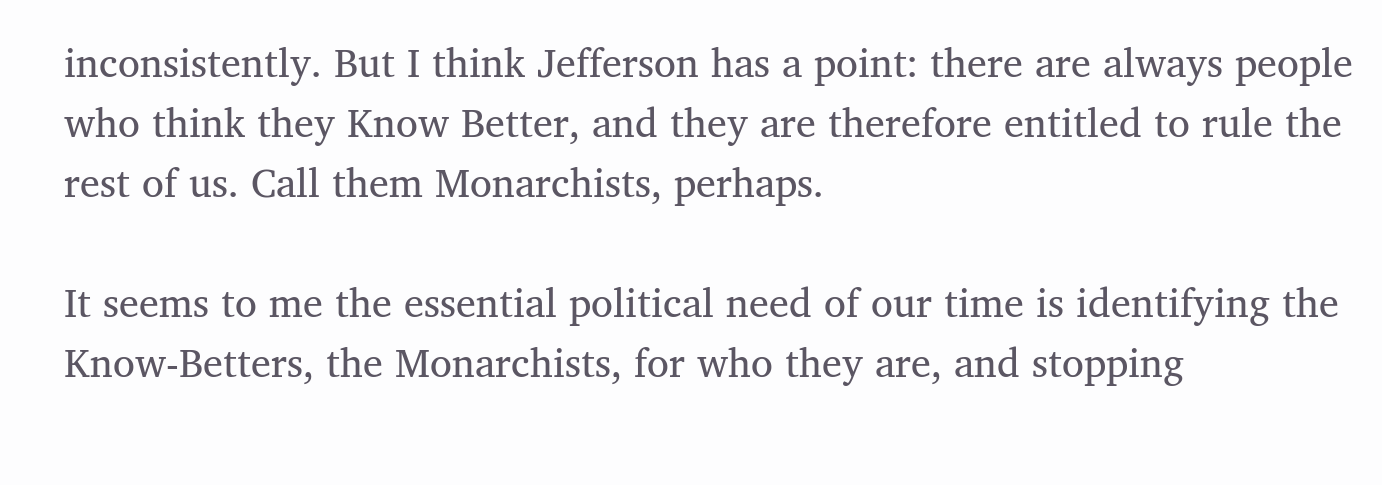inconsistently. But I think Jefferson has a point: there are always people who think they Know Better, and they are therefore entitled to rule the rest of us. Call them Monarchists, perhaps.

It seems to me the essential political need of our time is identifying the Know-Betters, the Monarchists, for who they are, and stopping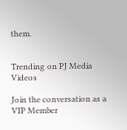them.


Trending on PJ Media Videos

Join the conversation as a VIP Member